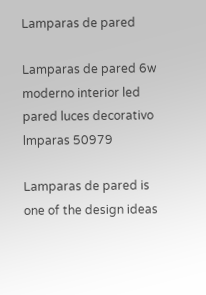Lamparas de pared

Lamparas de pared 6w moderno interior led pared luces decorativo lmparas 50979

Lamparas de pared is one of the design ideas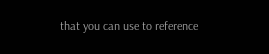that you can use to reference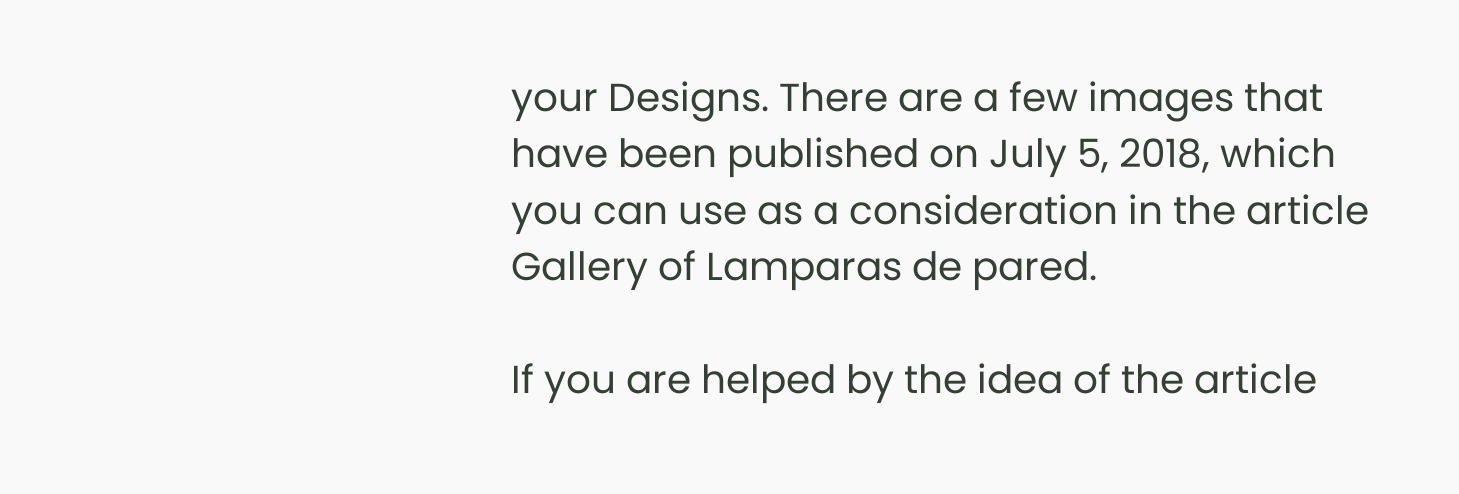your Designs. There are a few images that have been published on July 5, 2018, which you can use as a consideration in the article Gallery of Lamparas de pared.

If you are helped by the idea of the article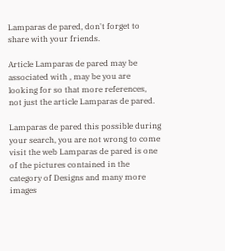Lamparas de pared, don't forget to share with your friends.

Article Lamparas de pared may be associated with , may be you are looking for so that more references, not just the article Lamparas de pared.

Lamparas de pared this possible during your search, you are not wrong to come visit the web Lamparas de pared is one of the pictures contained in the category of Designs and many more images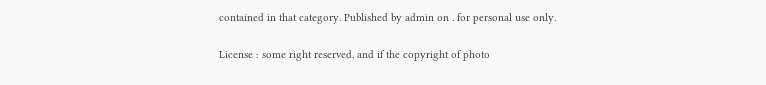contained in that category. Published by admin on . for personal use only.

License : some right reserved, and if the copyright of photo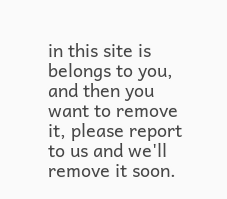in this site is belongs to you, and then you want to remove it, please report to us and we'll remove it soon.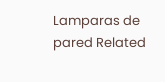Lamparas de pared Related